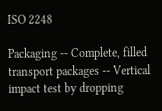ISO 2248

Packaging -- Complete, filled transport packages -- Vertical impact test by dropping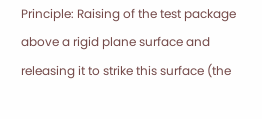Principle: Raising of the test package above a rigid plane surface and releasing it to strike this surface (the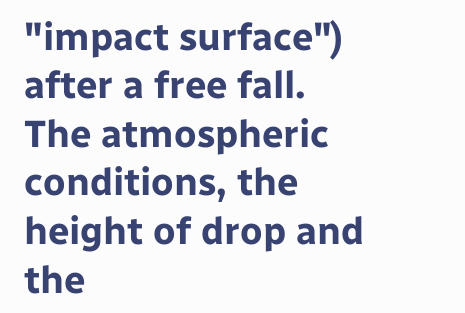"impact surface") after a free fall. The atmospheric conditions, the height of drop and the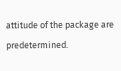attitude of the package are predetermined.